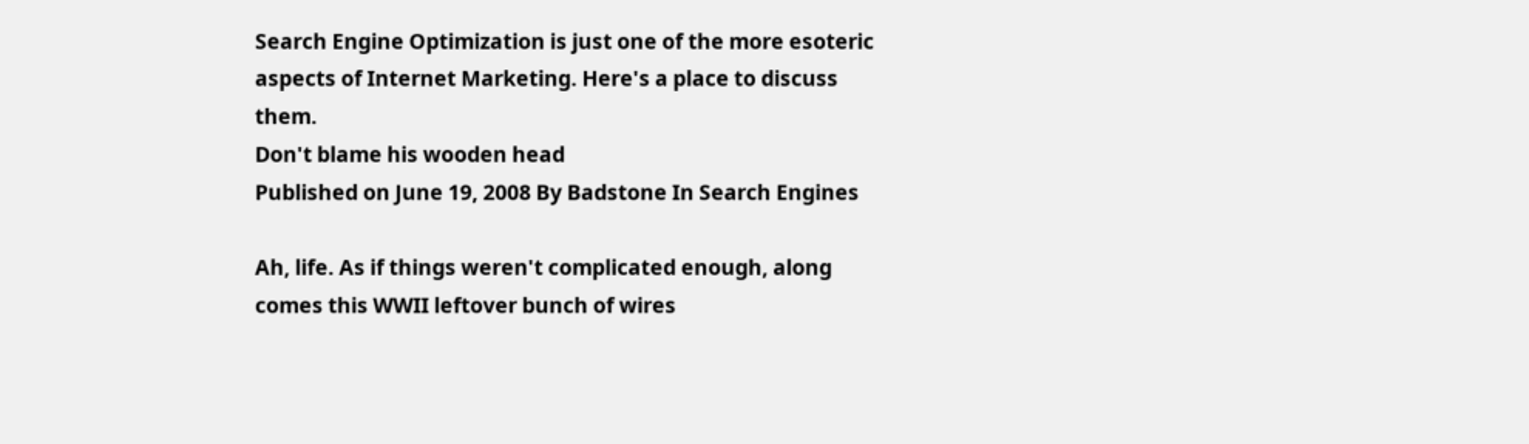Search Engine Optimization is just one of the more esoteric aspects of Internet Marketing. Here's a place to discuss them.
Don't blame his wooden head
Published on June 19, 2008 By Badstone In Search Engines

Ah, life. As if things weren't complicated enough, along comes this WWII leftover bunch of wires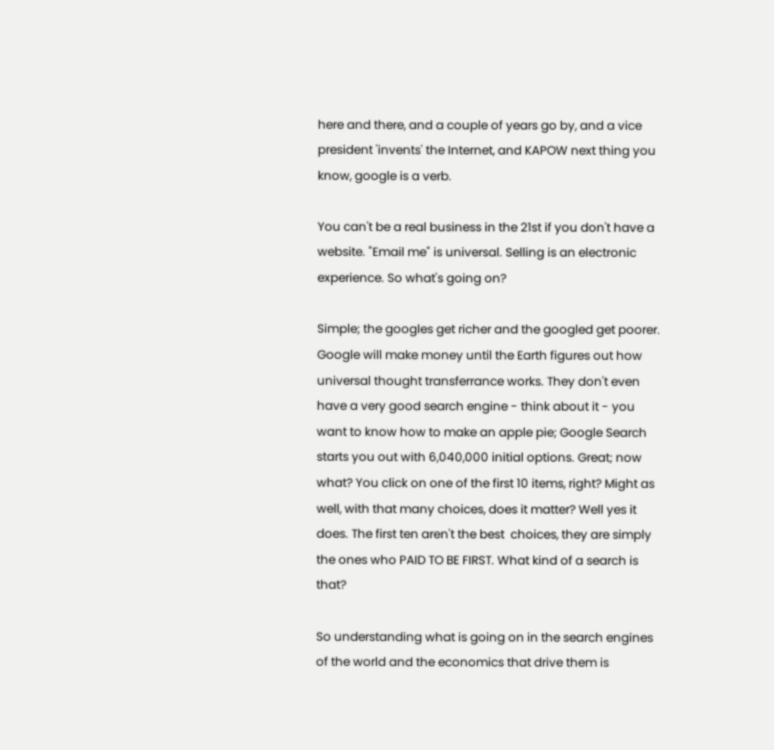here and there, and a couple of years go by, and a vice president 'invents' the Internet, and KAPOW next thing you know, google is a verb.

You can't be a real business in the 21st if you don't have a website. "Email me" is universal. Selling is an electronic experience. So what's going on?

Simple; the googles get richer and the googled get poorer. Google will make money until the Earth figures out how universal thought transferrance works. They don't even have a very good search engine - think about it - you want to know how to make an apple pie; Google Search starts you out with 6,040,000 initial options. Great; now what? You click on one of the first 10 items, right? Might as well, with that many choices, does it matter? Well yes it does. The first ten aren't the best  choices, they are simply the ones who PAID TO BE FIRST. What kind of a search is that?

So understanding what is going on in the search engines of the world and the economics that drive them is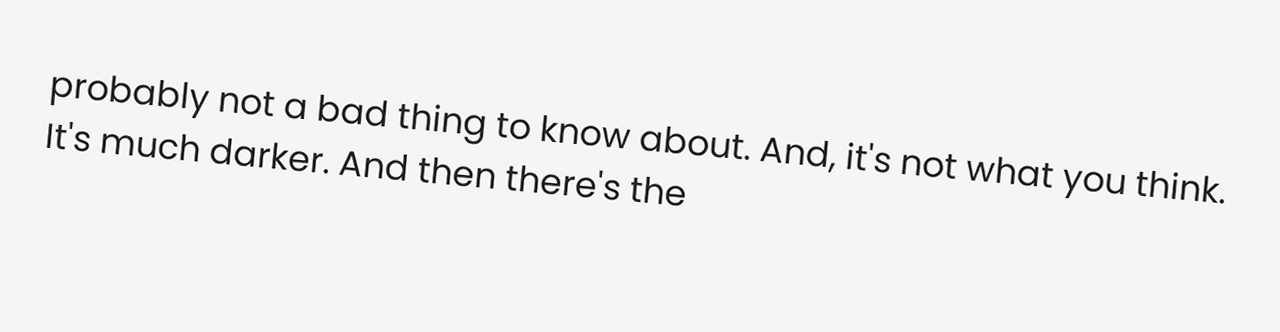probably not a bad thing to know about. And, it's not what you think. It's much darker. And then there's the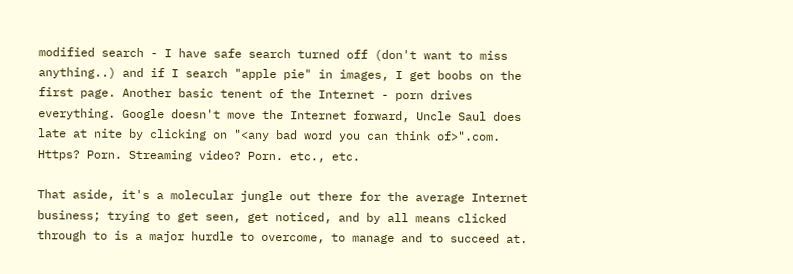modified search - I have safe search turned off (don't want to miss anything..) and if I search "apple pie" in images, I get boobs on the first page. Another basic tenent of the Internet - porn drives everything. Google doesn't move the Internet forward, Uncle Saul does late at nite by clicking on "<any bad word you can think of>".com. Https? Porn. Streaming video? Porn. etc., etc.

That aside, it's a molecular jungle out there for the average Internet business; trying to get seen, get noticed, and by all means clicked through to is a major hurdle to overcome, to manage and to succeed at.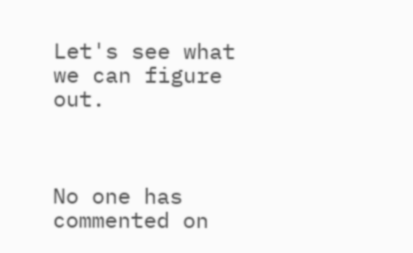Let's see what we can figure out.



No one has commented on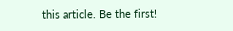this article. Be the first!